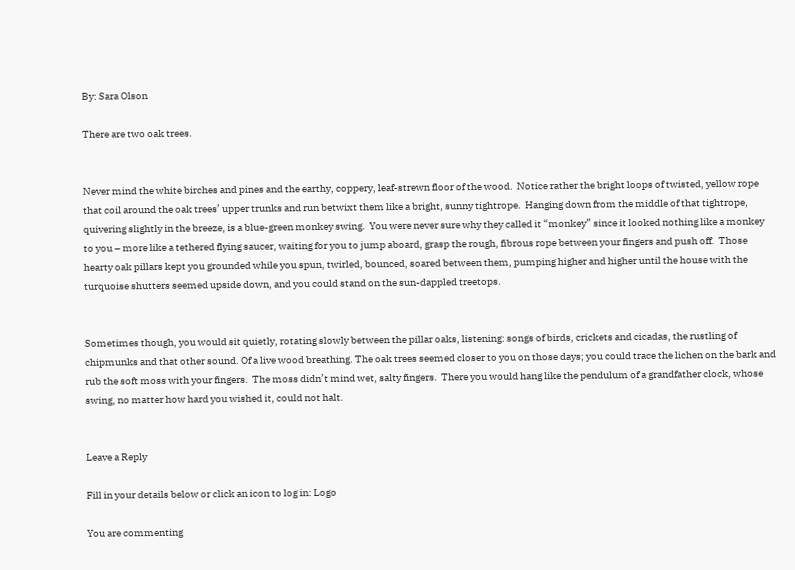By: Sara Olson

There are two oak trees.


Never mind the white birches and pines and the earthy, coppery, leaf-strewn floor of the wood.  Notice rather the bright loops of twisted, yellow rope that coil around the oak trees’ upper trunks and run betwixt them like a bright, sunny tightrope.  Hanging down from the middle of that tightrope, quivering slightly in the breeze, is a blue-green monkey swing.  You were never sure why they called it “monkey” since it looked nothing like a monkey to you – more like a tethered flying saucer, waiting for you to jump aboard, grasp the rough, fibrous rope between your fingers and push off.  Those hearty oak pillars kept you grounded while you spun, twirled, bounced, soared between them, pumping higher and higher until the house with the turquoise shutters seemed upside down, and you could stand on the sun-dappled treetops.


Sometimes though, you would sit quietly, rotating slowly between the pillar oaks, listening: songs of birds, crickets and cicadas, the rustling of chipmunks and that other sound. Of a live wood breathing. The oak trees seemed closer to you on those days; you could trace the lichen on the bark and rub the soft moss with your fingers.  The moss didn’t mind wet, salty fingers.  There you would hang like the pendulum of a grandfather clock, whose swing, no matter how hard you wished it, could not halt.


Leave a Reply

Fill in your details below or click an icon to log in: Logo

You are commenting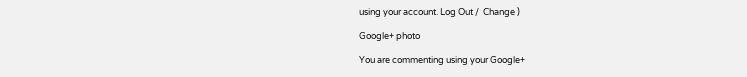using your account. Log Out /  Change )

Google+ photo

You are commenting using your Google+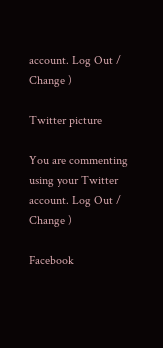account. Log Out /  Change )

Twitter picture

You are commenting using your Twitter account. Log Out /  Change )

Facebook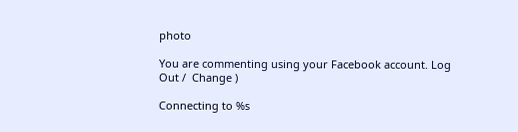photo

You are commenting using your Facebook account. Log Out /  Change )

Connecting to %s